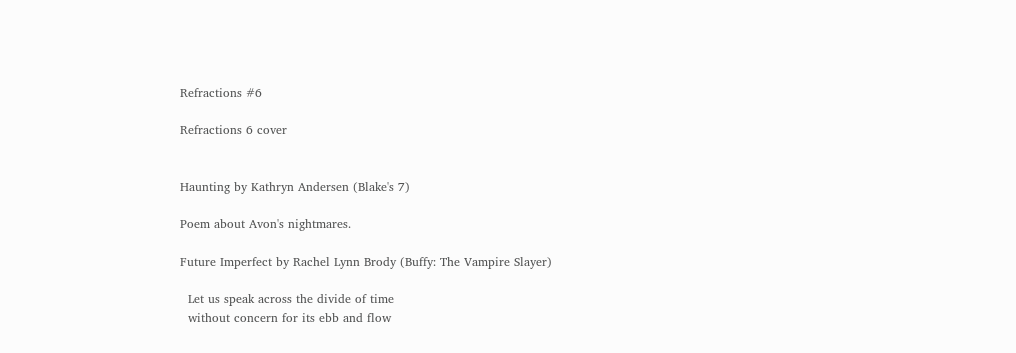Refractions #6

Refractions 6 cover


Haunting by Kathryn Andersen (Blake's 7)

Poem about Avon's nightmares.

Future Imperfect by Rachel Lynn Brody (Buffy: The Vampire Slayer)

  Let us speak across the divide of time
  without concern for its ebb and flow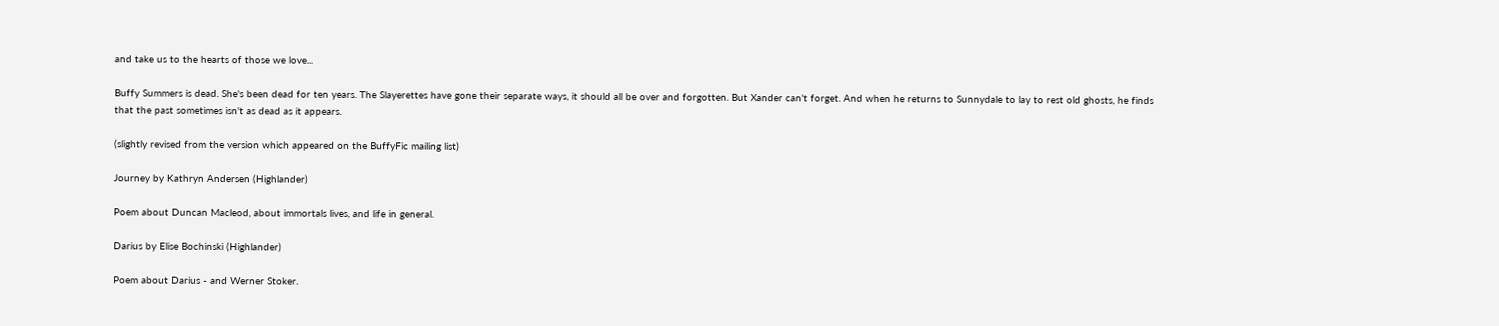and take us to the hearts of those we love...

Buffy Summers is dead. She's been dead for ten years. The Slayerettes have gone their separate ways, it should all be over and forgotten. But Xander can't forget. And when he returns to Sunnydale to lay to rest old ghosts, he finds that the past sometimes isn't as dead as it appears.

(slightly revised from the version which appeared on the BuffyFic mailing list)

Journey by Kathryn Andersen (Highlander)

Poem about Duncan Macleod, about immortals lives, and life in general.

Darius by Elise Bochinski (Highlander)

Poem about Darius - and Werner Stoker.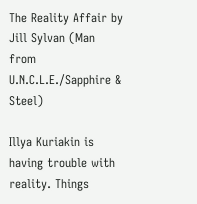The Reality Affair by Jill Sylvan (Man from U.N.C.L.E./Sapphire & Steel)

Illya Kuriakin is having trouble with reality. Things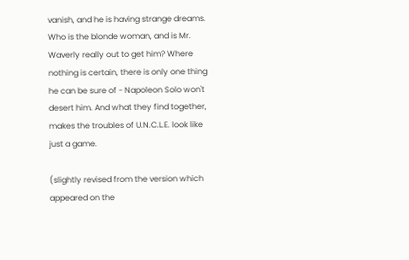vanish, and he is having strange dreams. Who is the blonde woman, and is Mr. Waverly really out to get him? Where nothing is certain, there is only one thing he can be sure of - Napoleon Solo won't desert him. And what they find together, makes the troubles of U.N.C.L.E. look like just a game.

(slightly revised from the version which appeared on the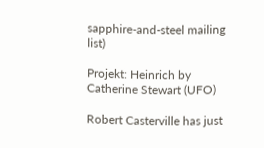sapphire-and-steel mailing list)

Projekt: Heinrich by Catherine Stewart (UFO)

Robert Casterville has just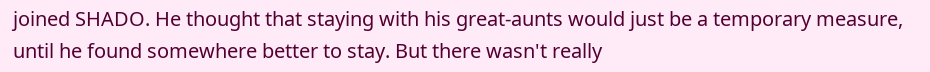joined SHADO. He thought that staying with his great-aunts would just be a temporary measure, until he found somewhere better to stay. But there wasn't really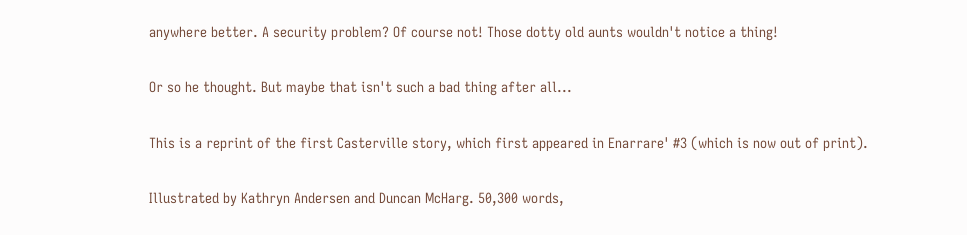anywhere better. A security problem? Of course not! Those dotty old aunts wouldn't notice a thing!

Or so he thought. But maybe that isn't such a bad thing after all...

This is a reprint of the first Casterville story, which first appeared in Enarrare' #3 (which is now out of print).

Illustrated by Kathryn Andersen and Duncan McHarg. 50,300 words,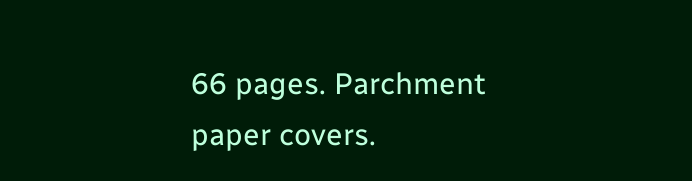66 pages. Parchment paper covers.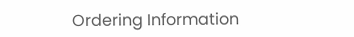Ordering Information